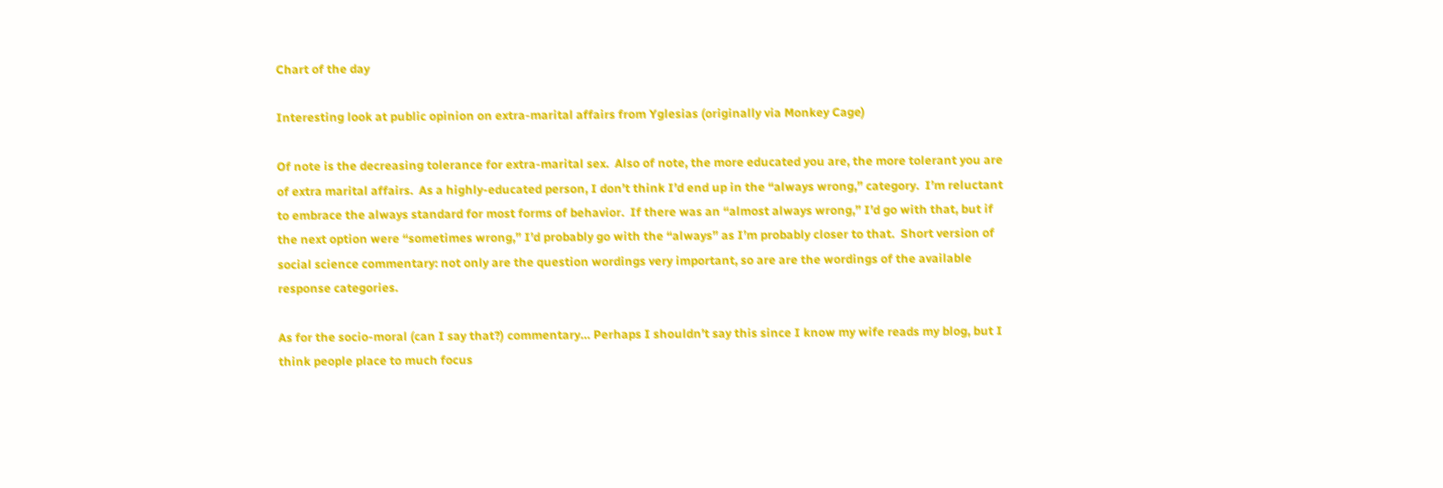Chart of the day

Interesting look at public opinion on extra-marital affairs from Yglesias (originally via Monkey Cage)

Of note is the decreasing tolerance for extra-marital sex.  Also of note, the more educated you are, the more tolerant you are of extra marital affairs.  As a highly-educated person, I don’t think I’d end up in the “always wrong,” category.  I’m reluctant to embrace the always standard for most forms of behavior.  If there was an “almost always wrong,” I’d go with that, but if the next option were “sometimes wrong,” I’d probably go with the “always” as I’m probably closer to that.  Short version of social science commentary: not only are the question wordings very important, so are are the wordings of the available response categories.

As for the socio-moral (can I say that?) commentary… Perhaps I shouldn’t say this since I know my wife reads my blog, but I think people place to much focus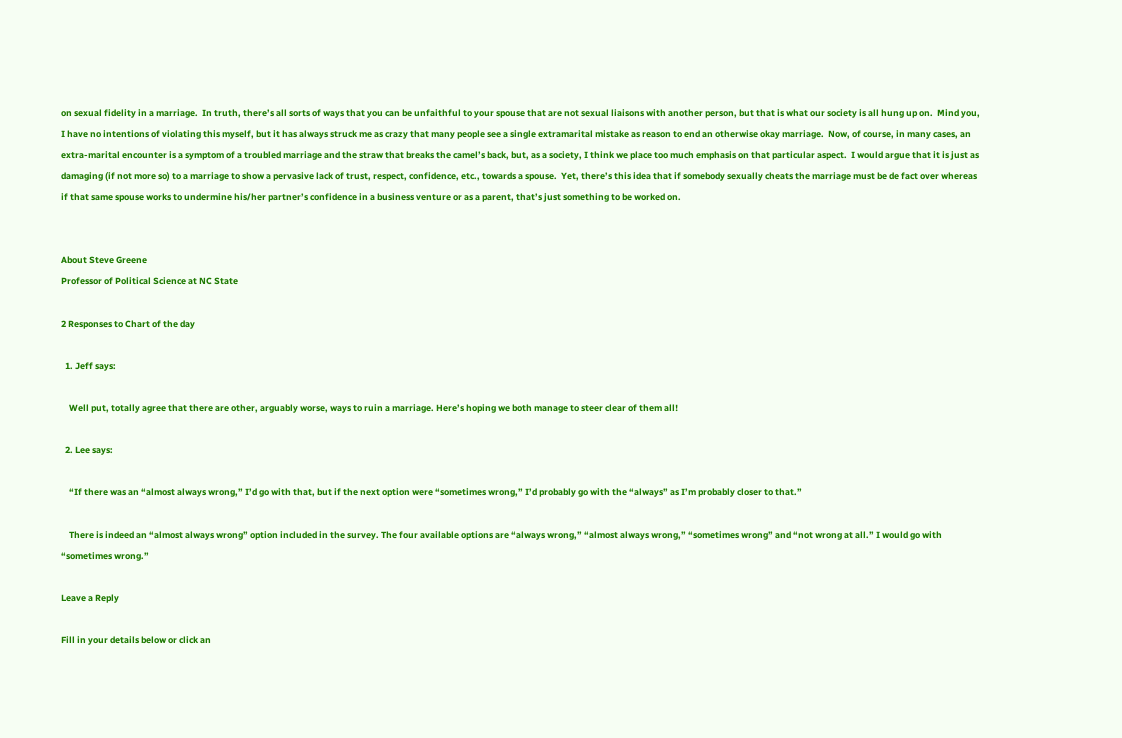on sexual fidelity in a marriage.  In truth, there’s all sorts of ways that you can be unfaithful to your spouse that are not sexual liaisons with another person, but that is what our society is all hung up on.  Mind you, I have no intentions of violating this myself, but it has always struck me as crazy that many people see a single extramarital mistake as reason to end an otherwise okay marriage.  Now, of course, in many cases, an extra-marital encounter is a symptom of a troubled marriage and the straw that breaks the camel’s back, but, as a society, I think we place too much emphasis on that particular aspect.  I would argue that it is just as damaging (if not more so) to a marriage to show a pervasive lack of trust, respect, confidence, etc., towards a spouse.  Yet, there’s this idea that if somebody sexually cheats the marriage must be de fact over whereas if that same spouse works to undermine his/her partner’s confidence in a business venture or as a parent, that’s just something to be worked on.


About Steve Greene
Professor of Political Science at NC State

2 Responses to Chart of the day

  1. Jeff says:

    Well put, totally agree that there are other, arguably worse, ways to ruin a marriage. Here’s hoping we both manage to steer clear of them all!

  2. Lee says:

    “If there was an “almost always wrong,” I’d go with that, but if the next option were “sometimes wrong,” I’d probably go with the “always” as I’m probably closer to that.”

    There is indeed an “almost always wrong” option included in the survey. The four available options are “always wrong,” “almost always wrong,” “sometimes wrong” and “not wrong at all.” I would go with “sometimes wrong.”

Leave a Reply

Fill in your details below or click an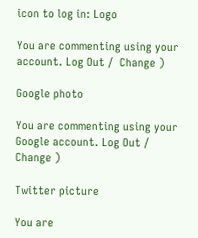icon to log in: Logo

You are commenting using your account. Log Out /  Change )

Google photo

You are commenting using your Google account. Log Out /  Change )

Twitter picture

You are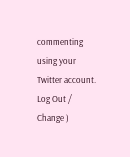commenting using your Twitter account. Log Out /  Change )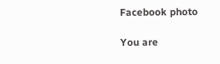Facebook photo

You are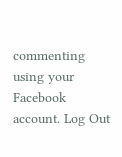commenting using your Facebook account. Log Out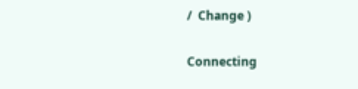/  Change )

Connecting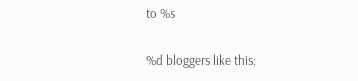to %s

%d bloggers like this: